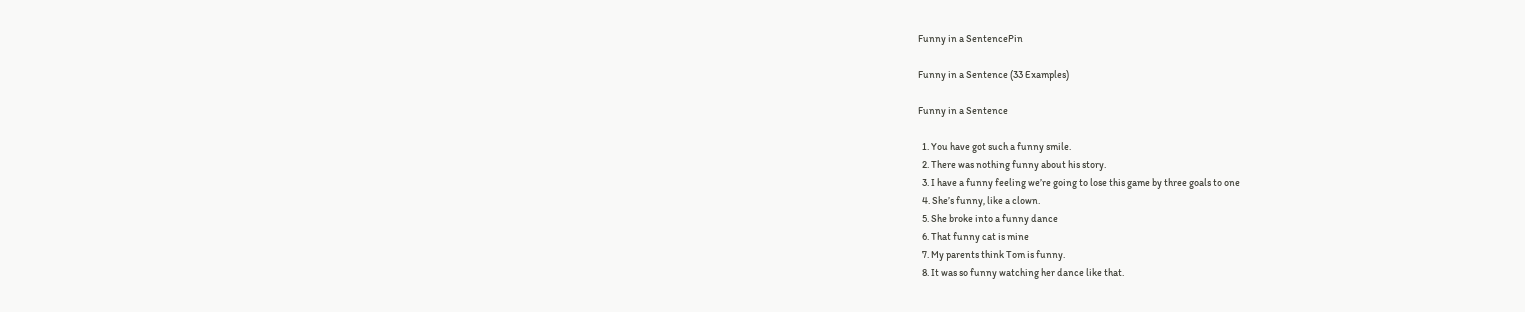Funny in a SentencePin

Funny in a Sentence (33 Examples)

Funny in a Sentence

  1. You have got such a funny smile.
  2. There was nothing funny about his story.
  3. I have a funny feeling we’re going to lose this game by three goals to one
  4. She’s funny, like a clown.
  5. She broke into a funny dance
  6. That funny cat is mine
  7. My parents think Tom is funny.
  8. It was so funny watching her dance like that.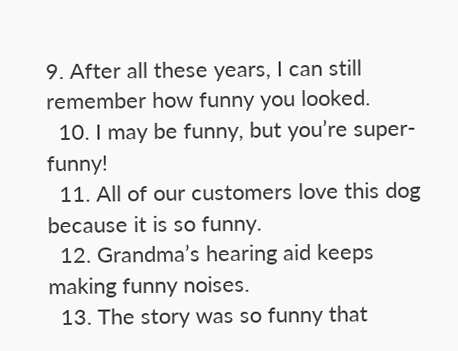9. After all these years, I can still remember how funny you looked.
  10. I may be funny, but you’re super-funny!
  11. All of our customers love this dog because it is so funny.
  12. Grandma’s hearing aid keeps making funny noises.
  13. The story was so funny that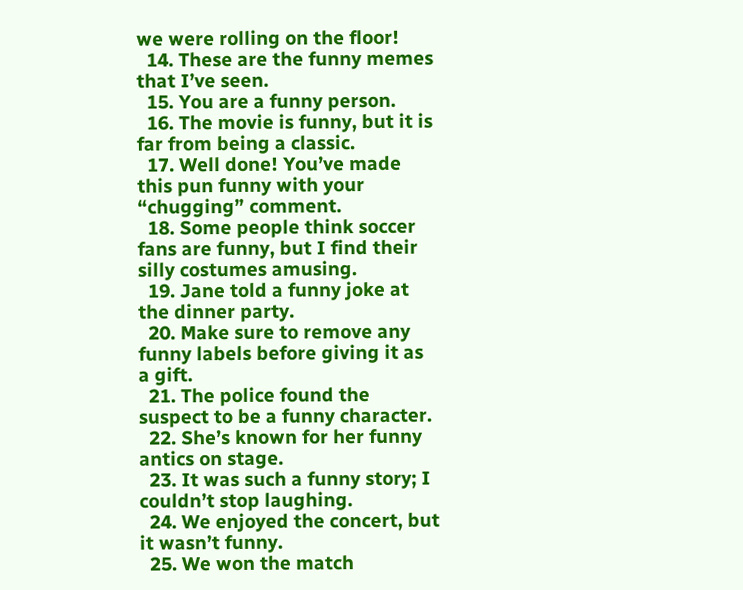we were rolling on the floor!
  14. These are the funny memes that I’ve seen.
  15. You are a funny person.
  16. The movie is funny, but it is far from being a classic.
  17. Well done! You’ve made this pun funny with your “chugging” comment.
  18. Some people think soccer fans are funny, but I find their silly costumes amusing.
  19. Jane told a funny joke at the dinner party.
  20. Make sure to remove any funny labels before giving it as a gift.
  21. The police found the suspect to be a funny character.
  22. She’s known for her funny antics on stage.
  23. It was such a funny story; I couldn’t stop laughing.
  24. We enjoyed the concert, but it wasn’t funny.
  25. We won the match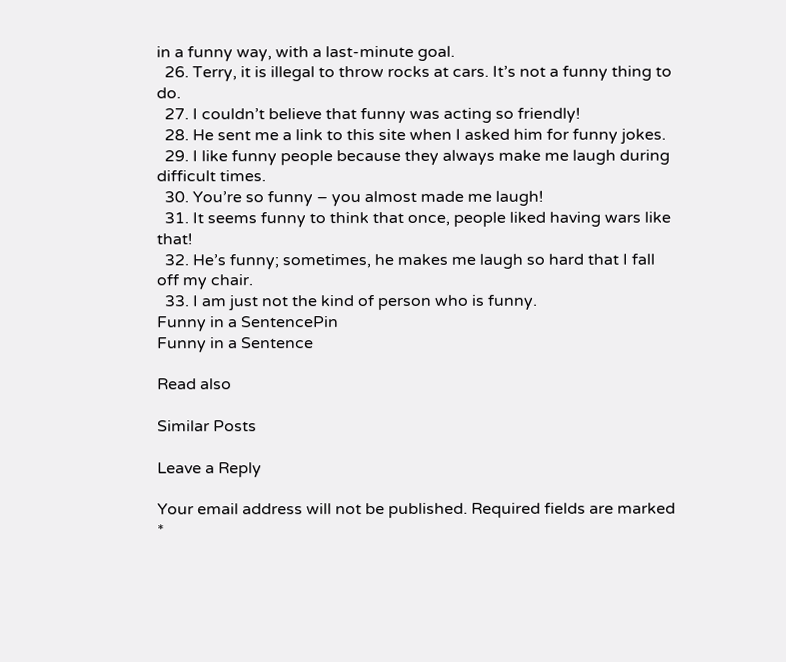in a funny way, with a last-minute goal.
  26. Terry, it is illegal to throw rocks at cars. It’s not a funny thing to do.
  27. I couldn’t believe that funny was acting so friendly!
  28. He sent me a link to this site when I asked him for funny jokes.
  29. I like funny people because they always make me laugh during difficult times.
  30. You’re so funny – you almost made me laugh!
  31. It seems funny to think that once, people liked having wars like that!
  32. He’s funny; sometimes, he makes me laugh so hard that I fall off my chair.
  33. I am just not the kind of person who is funny.
Funny in a SentencePin
Funny in a Sentence

Read also

Similar Posts

Leave a Reply

Your email address will not be published. Required fields are marked *